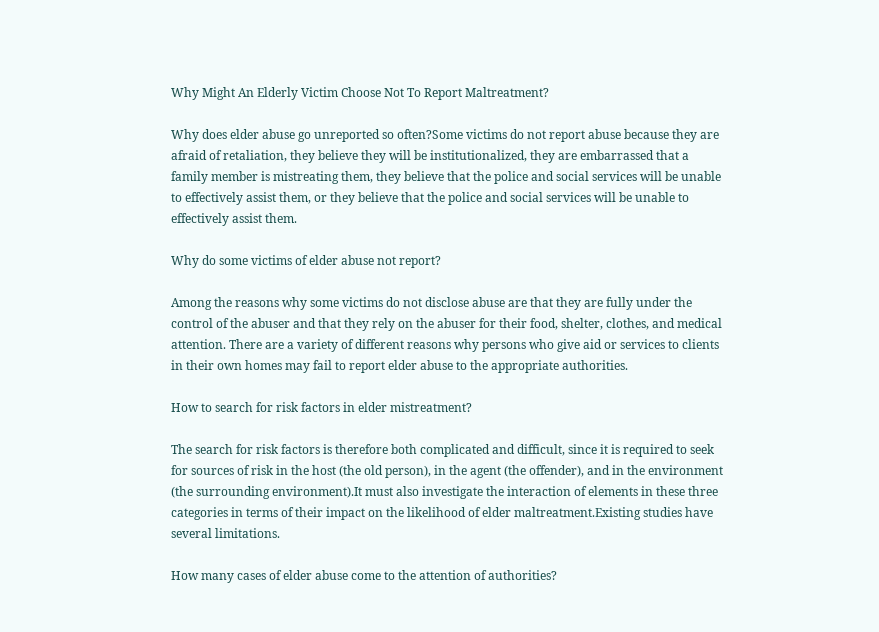Why Might An Elderly Victim Choose Not To Report Maltreatment?

Why does elder abuse go unreported so often?Some victims do not report abuse because they are afraid of retaliation, they believe they will be institutionalized, they are embarrassed that a family member is mistreating them, they believe that the police and social services will be unable to effectively assist them, or they believe that the police and social services will be unable to effectively assist them.

Why do some victims of elder abuse not report?

Among the reasons why some victims do not disclose abuse are that they are fully under the control of the abuser and that they rely on the abuser for their food, shelter, clothes, and medical attention. There are a variety of different reasons why persons who give aid or services to clients in their own homes may fail to report elder abuse to the appropriate authorities.

How to search for risk factors in elder mistreatment?

The search for risk factors is therefore both complicated and difficult, since it is required to seek for sources of risk in the host (the old person), in the agent (the offender), and in the environment (the surrounding environment).It must also investigate the interaction of elements in these three categories in terms of their impact on the likelihood of elder maltreatment.Existing studies have several limitations.

How many cases of elder abuse come to the attention of authorities?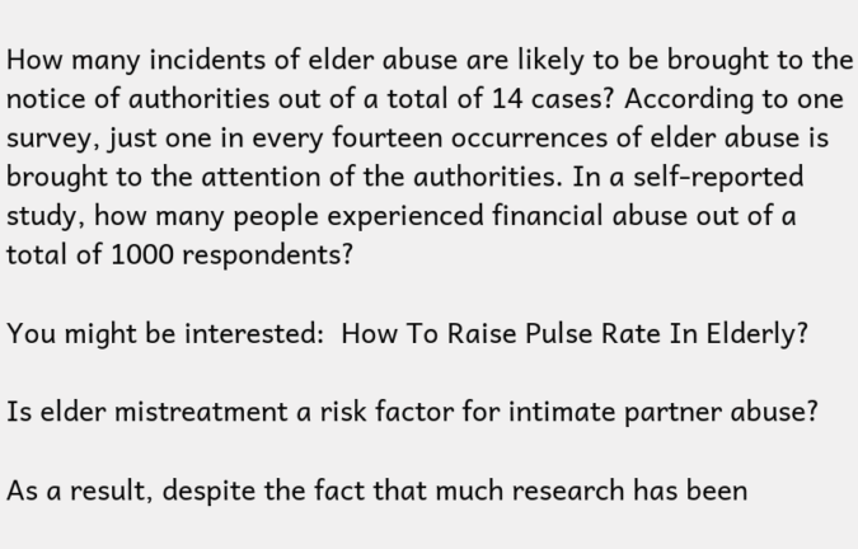How many incidents of elder abuse are likely to be brought to the notice of authorities out of a total of 14 cases? According to one survey, just one in every fourteen occurrences of elder abuse is brought to the attention of the authorities. In a self-reported study, how many people experienced financial abuse out of a total of 1000 respondents?

You might be interested:  How To Raise Pulse Rate In Elderly?

Is elder mistreatment a risk factor for intimate partner abuse?

As a result, despite the fact that much research has been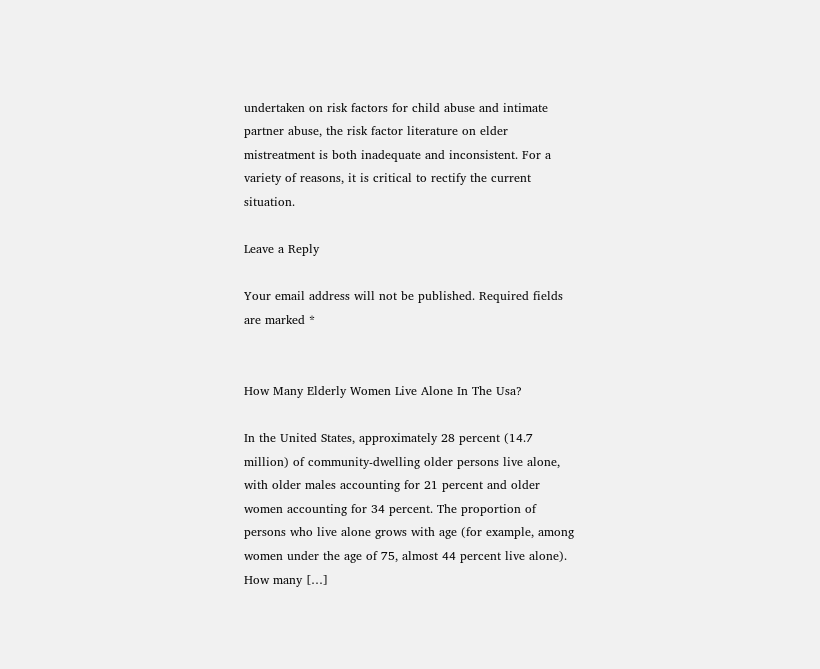undertaken on risk factors for child abuse and intimate partner abuse, the risk factor literature on elder mistreatment is both inadequate and inconsistent. For a variety of reasons, it is critical to rectify the current situation.

Leave a Reply

Your email address will not be published. Required fields are marked *


How Many Elderly Women Live Alone In The Usa?

In the United States, approximately 28 percent (14.7 million) of community-dwelling older persons live alone, with older males accounting for 21 percent and older women accounting for 34 percent. The proportion of persons who live alone grows with age (for example, among women under the age of 75, almost 44 percent live alone). How many […]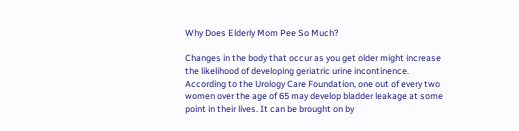Why Does Elderly Mom Pee So Much?

Changes in the body that occur as you get older might increase the likelihood of developing geriatric urine incontinence. According to the Urology Care Foundation, one out of every two women over the age of 65 may develop bladder leakage at some point in their lives. It can be brought on by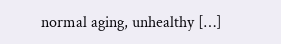normal aging, unhealthy […]